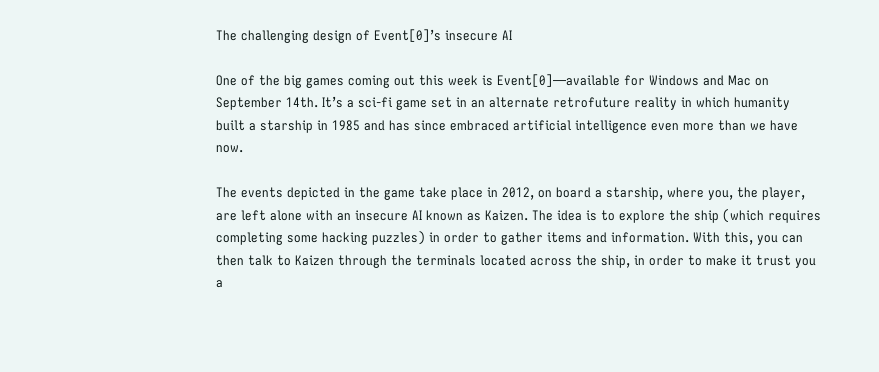The challenging design of Event[0]’s insecure AI

One of the big games coming out this week is Event[0]—available for Windows and Mac on September 14th. It’s a sci-fi game set in an alternate retrofuture reality in which humanity built a starship in 1985 and has since embraced artificial intelligence even more than we have now.

The events depicted in the game take place in 2012, on board a starship, where you, the player, are left alone with an insecure AI known as Kaizen. The idea is to explore the ship (which requires completing some hacking puzzles) in order to gather items and information. With this, you can then talk to Kaizen through the terminals located across the ship, in order to make it trust you a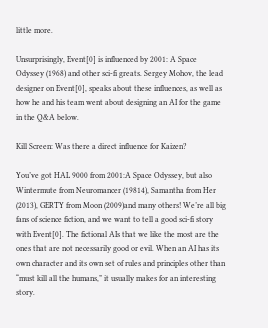little more.

Unsurprisingly, Event[0] is influenced by 2001: A Space Odyssey (1968) and other sci-fi greats. Sergey Mohov, the lead designer on Event[0], speaks about these influences, as well as how he and his team went about designing an AI for the game in the Q&A below.

Kill Screen: Was there a direct influence for Kaizen?

You’ve got HAL 9000 from 2001:A Space Odyssey, but also Wintermute from Neuromancer (19814), Samantha from Her (2013), GERTY from Moon (2009)and many others! We’re all big fans of science fiction, and we want to tell a good sci-fi story with Event[0]. The fictional AIs that we like the most are the ones that are not necessarily good or evil. When an AI has its own character and its own set of rules and principles other than “must kill all the humans,” it usually makes for an interesting story.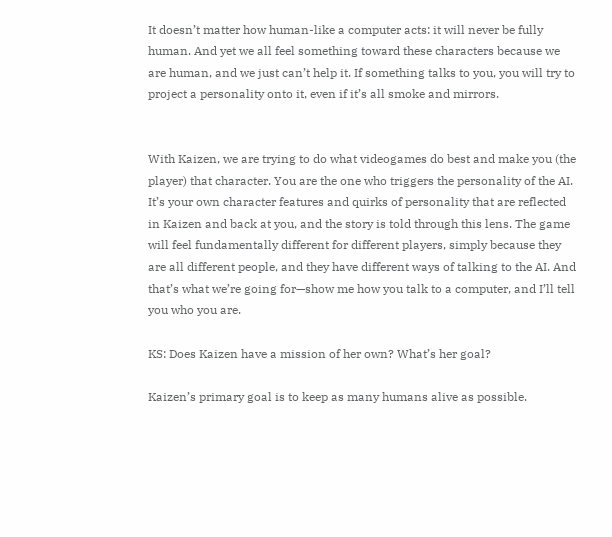It doesn’t matter how human-like a computer acts: it will never be fully human. And yet we all feel something toward these characters because we are human, and we just can’t help it. If something talks to you, you will try to project a personality onto it, even if it’s all smoke and mirrors.


With Kaizen, we are trying to do what videogames do best and make you (the player) that character. You are the one who triggers the personality of the AI. It’s your own character features and quirks of personality that are reflected in Kaizen and back at you, and the story is told through this lens. The game will feel fundamentally different for different players, simply because they are all different people, and they have different ways of talking to the AI. And that’s what we’re going for—show me how you talk to a computer, and I’ll tell you who you are.

KS: Does Kaizen have a mission of her own? What’s her goal?

Kaizen’s primary goal is to keep as many humans alive as possible.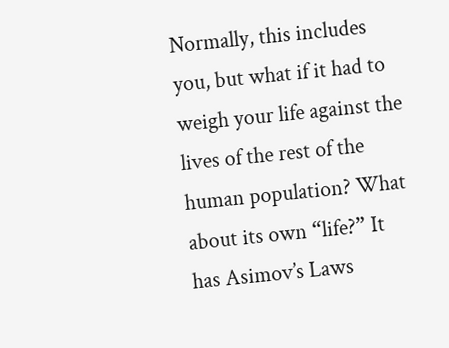Normally, this includes you, but what if it had to weigh your life against the lives of the rest of the human population? What about its own “life?” It has Asimov’s Laws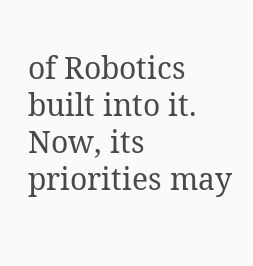of Robotics built into it. Now, its priorities may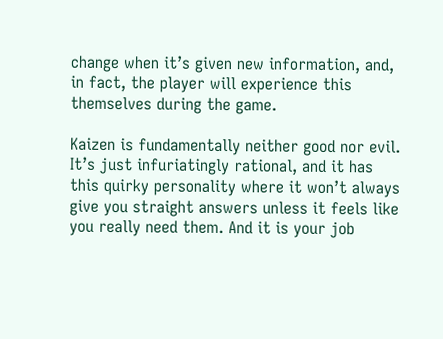change when it’s given new information, and, in fact, the player will experience this themselves during the game.

Kaizen is fundamentally neither good nor evil. It’s just infuriatingly rational, and it has this quirky personality where it won’t always give you straight answers unless it feels like you really need them. And it is your job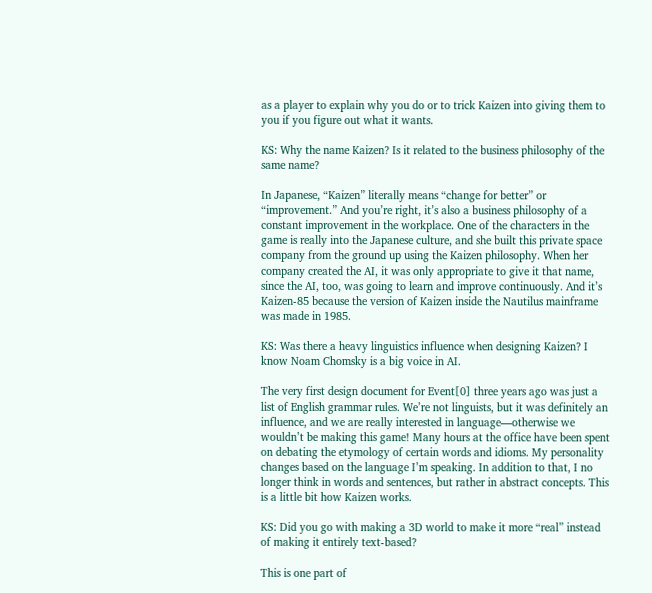as a player to explain why you do or to trick Kaizen into giving them to you if you figure out what it wants.

KS: Why the name Kaizen? Is it related to the business philosophy of the same name?

In Japanese, “Kaizen” literally means “change for better” or “improvement.” And you’re right, it’s also a business philosophy of a constant improvement in the workplace. One of the characters in the game is really into the Japanese culture, and she built this private space company from the ground up using the Kaizen philosophy. When her company created the AI, it was only appropriate to give it that name, since the AI, too, was going to learn and improve continuously. And it’s Kaizen-85 because the version of Kaizen inside the Nautilus mainframe was made in 1985.

KS: Was there a heavy linguistics influence when designing Kaizen? I know Noam Chomsky is a big voice in AI.

The very first design document for Event[0] three years ago was just a list of English grammar rules. We’re not linguists, but it was definitely an influence, and we are really interested in language—otherwise we wouldn’t be making this game! Many hours at the office have been spent on debating the etymology of certain words and idioms. My personality changes based on the language I’m speaking. In addition to that, I no longer think in words and sentences, but rather in abstract concepts. This is a little bit how Kaizen works.

KS: Did you go with making a 3D world to make it more “real” instead of making it entirely text-based?

This is one part of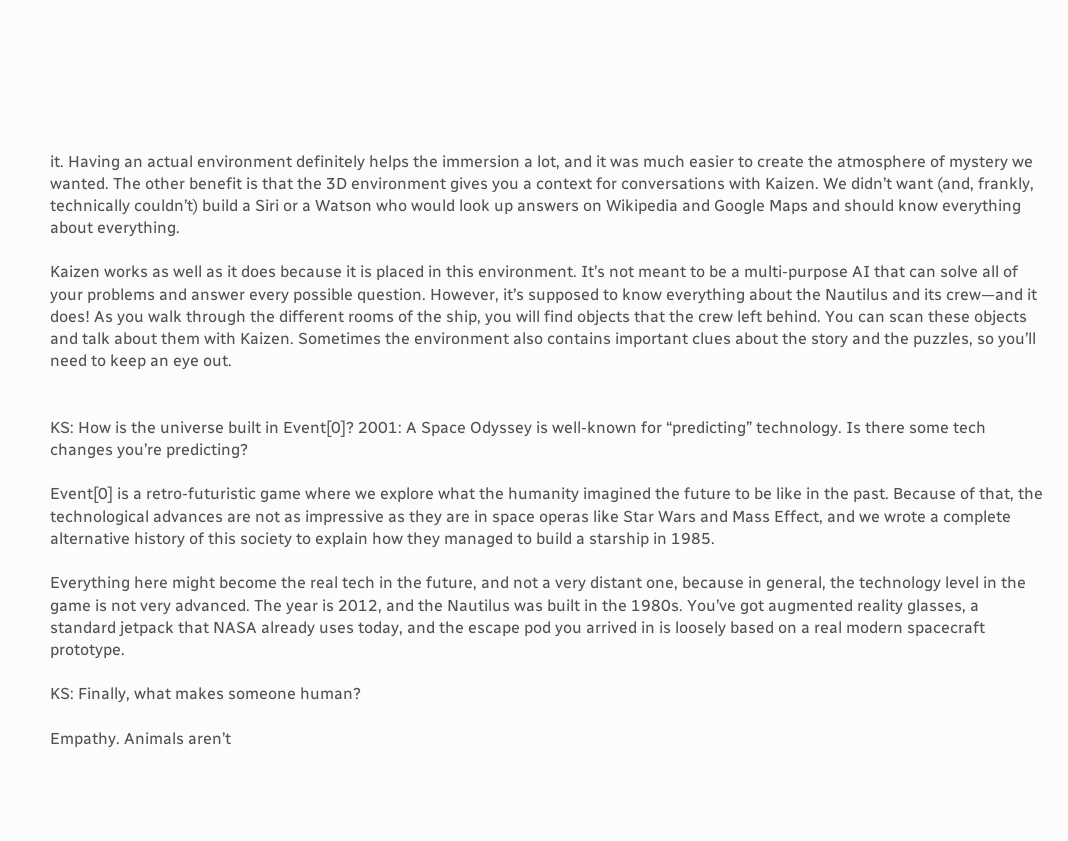it. Having an actual environment definitely helps the immersion a lot, and it was much easier to create the atmosphere of mystery we wanted. The other benefit is that the 3D environment gives you a context for conversations with Kaizen. We didn’t want (and, frankly, technically couldn’t) build a Siri or a Watson who would look up answers on Wikipedia and Google Maps and should know everything about everything.

Kaizen works as well as it does because it is placed in this environment. It’s not meant to be a multi-purpose AI that can solve all of your problems and answer every possible question. However, it’s supposed to know everything about the Nautilus and its crew—and it does! As you walk through the different rooms of the ship, you will find objects that the crew left behind. You can scan these objects and talk about them with Kaizen. Sometimes the environment also contains important clues about the story and the puzzles, so you’ll need to keep an eye out.


KS: How is the universe built in Event[0]? 2001: A Space Odyssey is well-known for “predicting” technology. Is there some tech changes you’re predicting?

Event[0] is a retro-futuristic game where we explore what the humanity imagined the future to be like in the past. Because of that, the technological advances are not as impressive as they are in space operas like Star Wars and Mass Effect, and we wrote a complete alternative history of this society to explain how they managed to build a starship in 1985.

Everything here might become the real tech in the future, and not a very distant one, because in general, the technology level in the game is not very advanced. The year is 2012, and the Nautilus was built in the 1980s. You’ve got augmented reality glasses, a standard jetpack that NASA already uses today, and the escape pod you arrived in is loosely based on a real modern spacecraft prototype.

KS: Finally, what makes someone human?

Empathy. Animals aren’t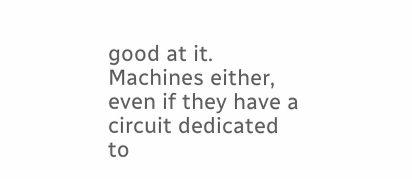good at it. Machines either, even if they have a circuit dedicated to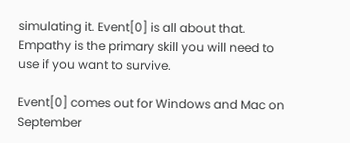simulating it. Event[0] is all about that. Empathy is the primary skill you will need to use if you want to survive.

Event[0] comes out for Windows and Mac on September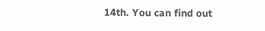14th. You can find out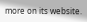more on its website.